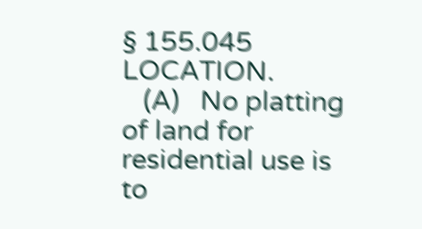§ 155.045  LOCATION.
   (A)   No platting of land for residential use is to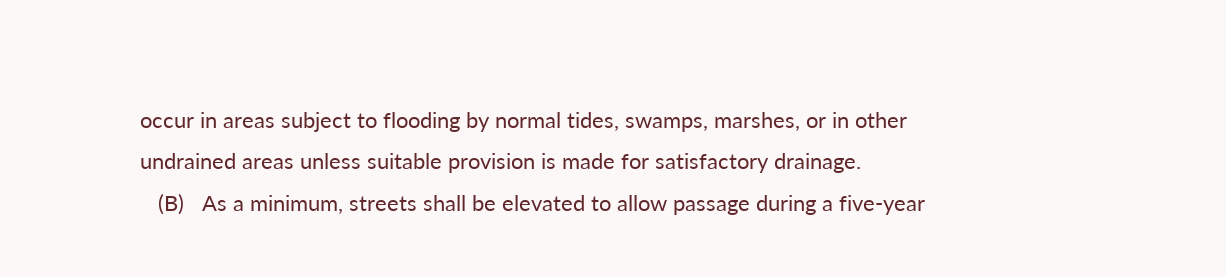occur in areas subject to flooding by normal tides, swamps, marshes, or in other undrained areas unless suitable provision is made for satisfactory drainage.
   (B)   As a minimum, streets shall be elevated to allow passage during a five-year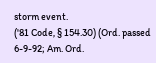storm event.
('81 Code, § 154.30) (Ord. passed 6-9-92; Am. Ord.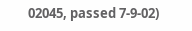02045, passed 7-9-02)